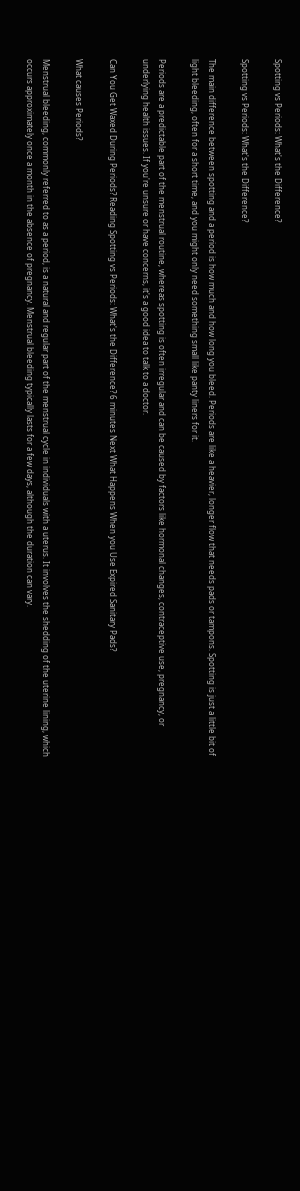Spotting vs Periods: What's the Difference?

Spotting vs Periods: What's the Difference?

The main difference between spotting and a period is how much and how long you bleed. Periods are like a heavier, longer flow that needs pads or tampons. Spotting is just a little bit of light bleeding, often for a short time, and you might only need something small like panty liners for it.

Periods are a predictable part of the menstrual routine, whereas spotting is often irregular and can be caused by factors like hormonal changes, contraceptive use, pregnancy, or underlying health issues. If you're unsure or have concerns, it's a good idea to talk to a doctor.

Can You Get Waxed During Periods? Reading Spotting vs Periods: What's the Difference? 6 minutes Next What Happens When you Use Expired Sanitary Pads?

What causes Periods?

Menstrual bleeding, commonly referred to as a period, is a natural and regular part of the menstrual cycle in individuals with a uterus. It involves the shedding of the uterine lining, which occurs approximately once a month in the absence of pregnancy. Menstrual bleeding typically lasts for a few days, although the duration can vary.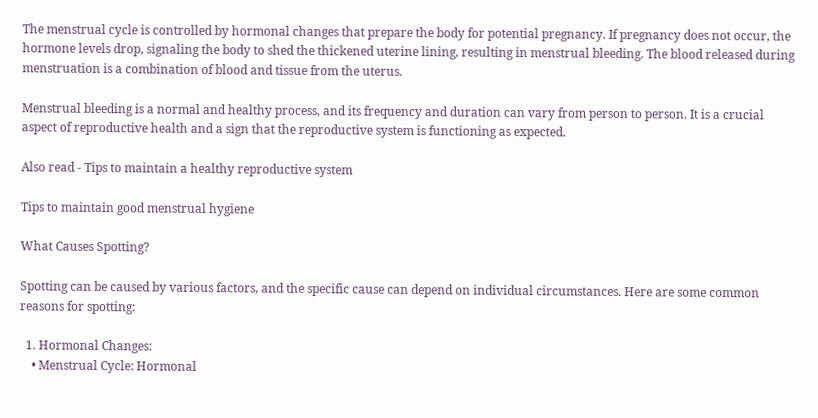The menstrual cycle is controlled by hormonal changes that prepare the body for potential pregnancy. If pregnancy does not occur, the hormone levels drop, signaling the body to shed the thickened uterine lining, resulting in menstrual bleeding. The blood released during menstruation is a combination of blood and tissue from the uterus.

Menstrual bleeding is a normal and healthy process, and its frequency and duration can vary from person to person. It is a crucial aspect of reproductive health and a sign that the reproductive system is functioning as expected.

Also read - Tips to maintain a healthy reproductive system

Tips to maintain good menstrual hygiene

What Causes Spotting?

Spotting can be caused by various factors, and the specific cause can depend on individual circumstances. Here are some common reasons for spotting:

  1. Hormonal Changes:
    • Menstrual Cycle: Hormonal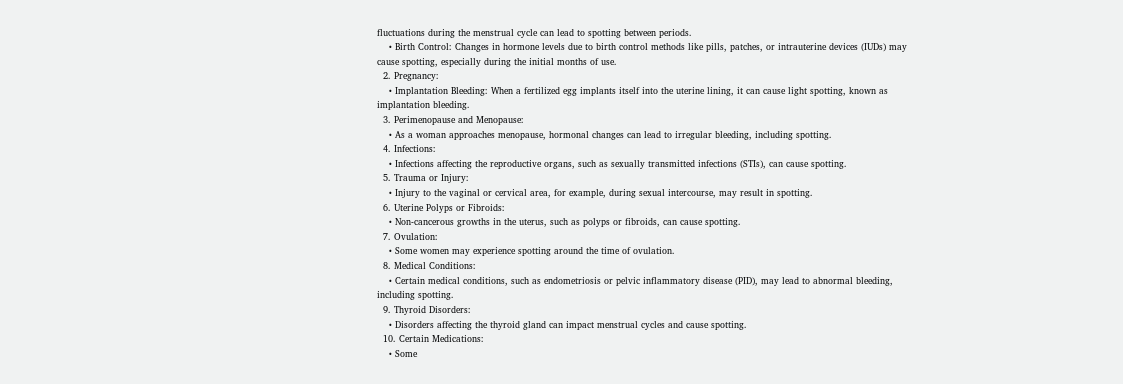fluctuations during the menstrual cycle can lead to spotting between periods.
    • Birth Control: Changes in hormone levels due to birth control methods like pills, patches, or intrauterine devices (IUDs) may cause spotting, especially during the initial months of use.
  2. Pregnancy:
    • Implantation Bleeding: When a fertilized egg implants itself into the uterine lining, it can cause light spotting, known as implantation bleeding.
  3. Perimenopause and Menopause:
    • As a woman approaches menopause, hormonal changes can lead to irregular bleeding, including spotting.
  4. Infections:
    • Infections affecting the reproductive organs, such as sexually transmitted infections (STIs), can cause spotting.
  5. Trauma or Injury:
    • Injury to the vaginal or cervical area, for example, during sexual intercourse, may result in spotting.
  6. Uterine Polyps or Fibroids:
    • Non-cancerous growths in the uterus, such as polyps or fibroids, can cause spotting.
  7. Ovulation:
    • Some women may experience spotting around the time of ovulation.
  8. Medical Conditions:
    • Certain medical conditions, such as endometriosis or pelvic inflammatory disease (PID), may lead to abnormal bleeding, including spotting.
  9. Thyroid Disorders:
    • Disorders affecting the thyroid gland can impact menstrual cycles and cause spotting.
  10. Certain Medications:
    • Some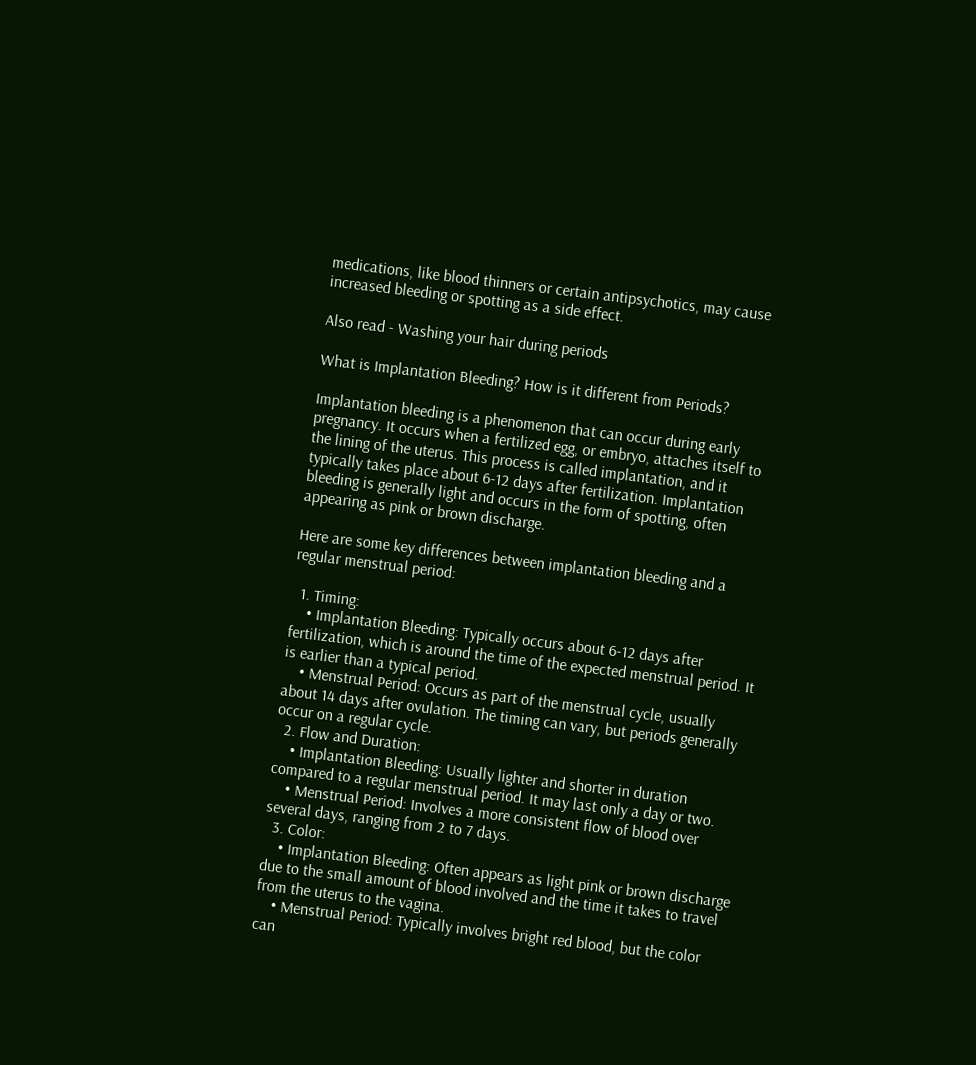medications, like blood thinners or certain antipsychotics, may cause increased bleeding or spotting as a side effect.

Also read - Washing your hair during periods

What is Implantation Bleeding? How is it different from Periods?

Implantation bleeding is a phenomenon that can occur during early pregnancy. It occurs when a fertilized egg, or embryo, attaches itself to the lining of the uterus. This process is called implantation, and it typically takes place about 6-12 days after fertilization. Implantation bleeding is generally light and occurs in the form of spotting, often appearing as pink or brown discharge.

Here are some key differences between implantation bleeding and a regular menstrual period:

  1. Timing:
    • Implantation Bleeding: Typically occurs about 6-12 days after fertilization, which is around the time of the expected menstrual period. It is earlier than a typical period.
    • Menstrual Period: Occurs as part of the menstrual cycle, usually about 14 days after ovulation. The timing can vary, but periods generally occur on a regular cycle.
  2. Flow and Duration:
    • Implantation Bleeding: Usually lighter and shorter in duration compared to a regular menstrual period. It may last only a day or two.
    • Menstrual Period: Involves a more consistent flow of blood over several days, ranging from 2 to 7 days.
  3. Color:
    • Implantation Bleeding: Often appears as light pink or brown discharge due to the small amount of blood involved and the time it takes to travel from the uterus to the vagina.
    • Menstrual Period: Typically involves bright red blood, but the color can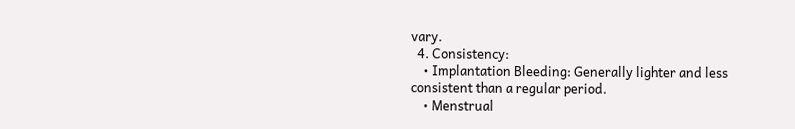vary.
  4. Consistency:
    • Implantation Bleeding: Generally lighter and less consistent than a regular period.
    • Menstrual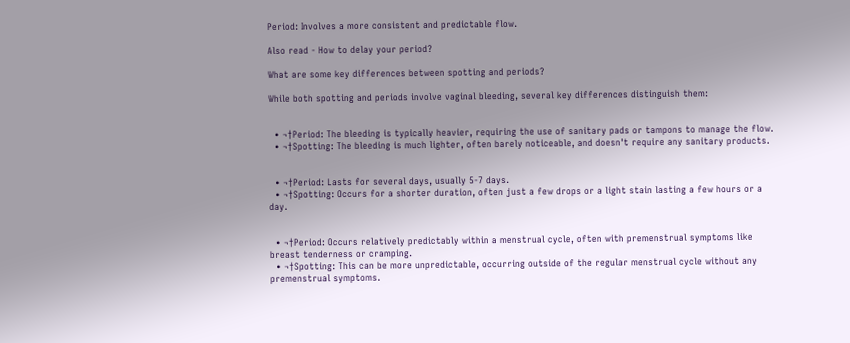Period: Involves a more consistent and predictable flow.

Also read - How to delay your period?

What are some key differences between spotting and periods?

While both spotting and periods involve vaginal bleeding, several key differences distinguish them:


  • ¬†Period: The bleeding is typically heavier, requiring the use of sanitary pads or tampons to manage the flow.
  • ¬†Spotting: The bleeding is much lighter, often barely noticeable, and doesn't require any sanitary products.


  • ¬†Period: Lasts for several days, usually 5-7 days.
  • ¬†Spotting: Occurs for a shorter duration, often just a few drops or a light stain lasting a few hours or a day.


  • ¬†Period: Occurs relatively predictably within a menstrual cycle, often with premenstrual symptoms like breast tenderness or cramping.
  • ¬†Spotting: This can be more unpredictable, occurring outside of the regular menstrual cycle without any premenstrual symptoms.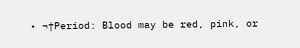• ¬†Period: Blood may be red, pink, or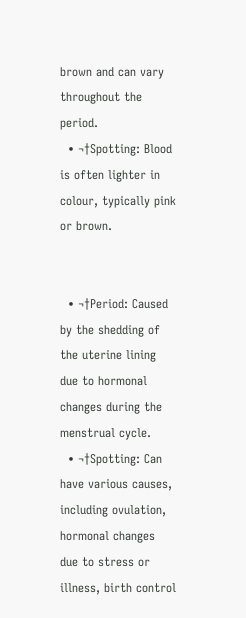brown and can vary throughout the period.
  • ¬†Spotting: Blood is often lighter in colour, typically pink or brown.


  • ¬†Period: Caused by the shedding of the uterine lining due to hormonal changes during the menstrual cycle.
  • ¬†Spotting: Can have various causes, including ovulation, hormonal changes due to stress or illness, birth control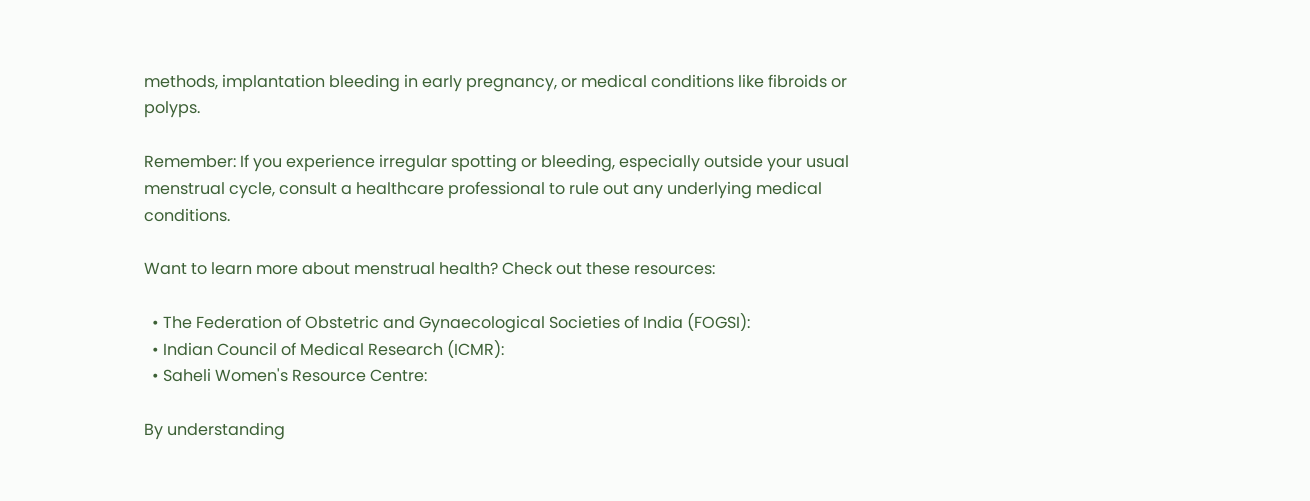methods, implantation bleeding in early pregnancy, or medical conditions like fibroids or polyps.

Remember: If you experience irregular spotting or bleeding, especially outside your usual menstrual cycle, consult a healthcare professional to rule out any underlying medical conditions.

Want to learn more about menstrual health? Check out these resources:

  • The Federation of Obstetric and Gynaecological Societies of India (FOGSI):
  • Indian Council of Medical Research (ICMR):
  • Saheli Women's Resource Centre:

By understanding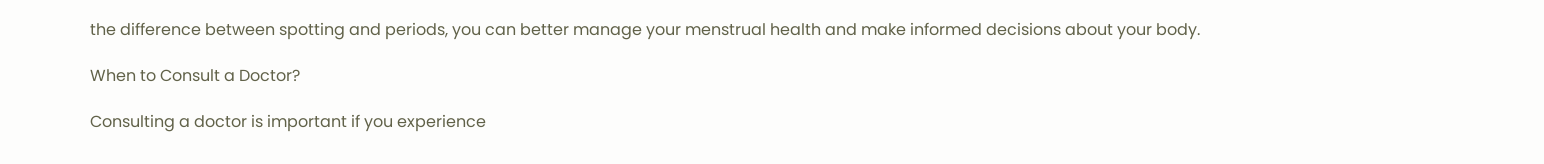the difference between spotting and periods, you can better manage your menstrual health and make informed decisions about your body.

When to Consult a Doctor?

Consulting a doctor is important if you experience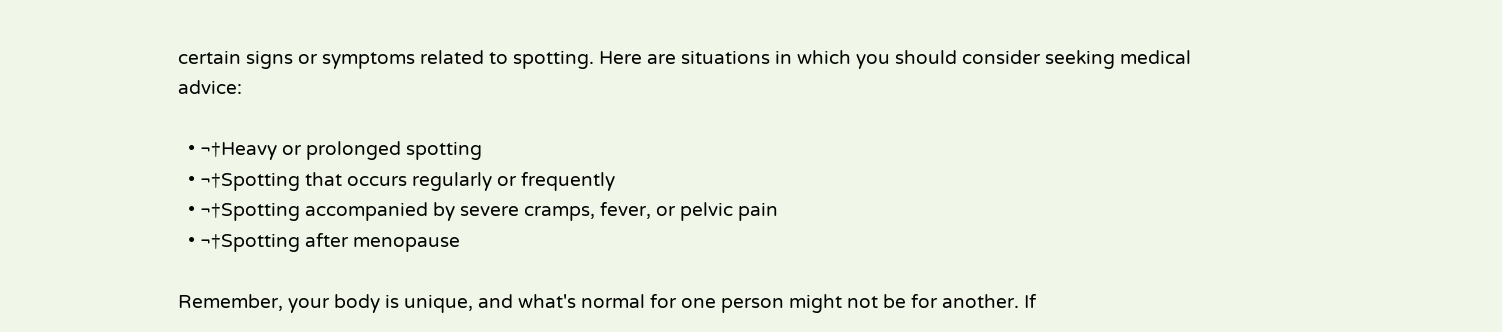certain signs or symptoms related to spotting. Here are situations in which you should consider seeking medical advice:

  • ¬†Heavy or prolonged spotting
  • ¬†Spotting that occurs regularly or frequently
  • ¬†Spotting accompanied by severe cramps, fever, or pelvic pain
  • ¬†Spotting after menopause

Remember, your body is unique, and what's normal for one person might not be for another. If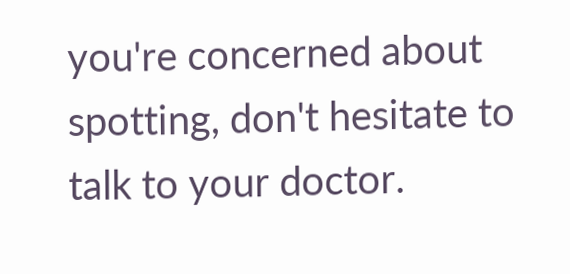you're concerned about spotting, don't hesitate to talk to your doctor.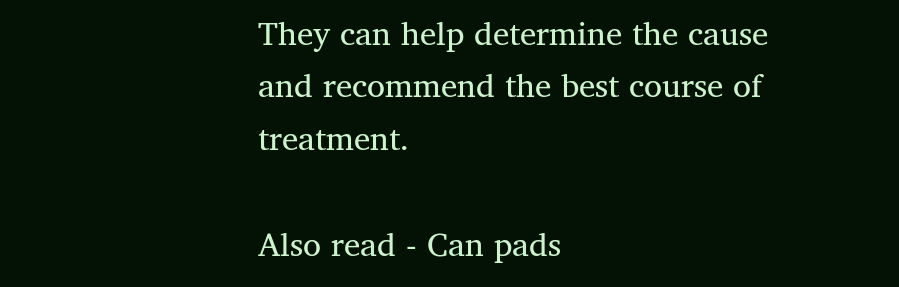They can help determine the cause and recommend the best course of treatment.

Also read - Can pads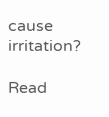cause irritation?

Read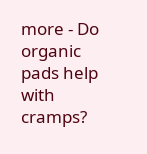more - Do organic pads help with cramps?